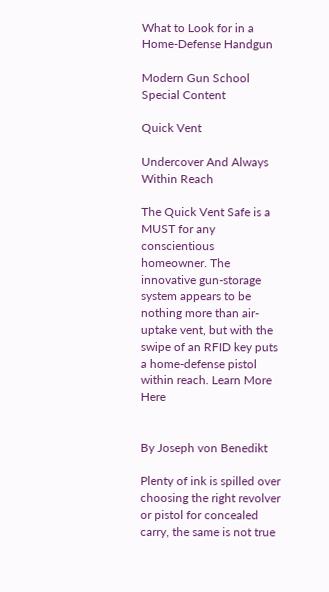What to Look for in a Home-Defense Handgun

Modern Gun School Special Content

Quick Vent

Undercover And Always Within Reach

The Quick Vent Safe is a MUST for any conscientious homeowner. The innovative gun-storage system appears to be nothing more than air-uptake vent, but with the swipe of an RFID key puts a home-defense pistol within reach. Learn More Here


By Joseph von Benedikt

Plenty of ink is spilled over choosing the right revolver or pistol for concealed carry, the same is not true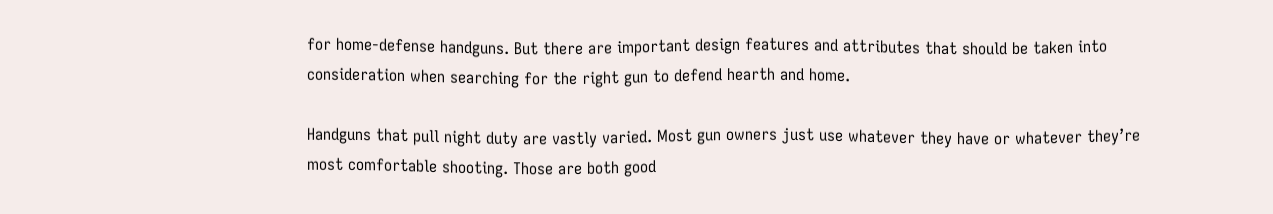for home-defense handguns. But there are important design features and attributes that should be taken into consideration when searching for the right gun to defend hearth and home.

Handguns that pull night duty are vastly varied. Most gun owners just use whatever they have or whatever they’re most comfortable shooting. Those are both good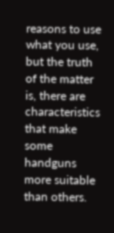reasons to use what you use, but the truth of the matter is, there are characteristics that make some handguns more suitable than others.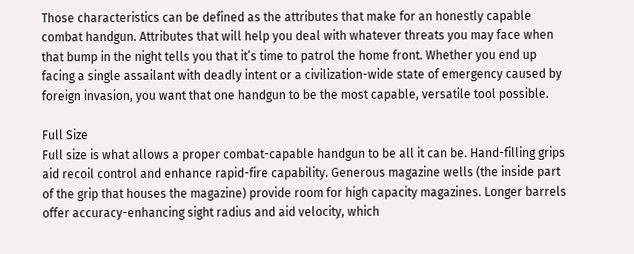Those characteristics can be defined as the attributes that make for an honestly capable combat handgun. Attributes that will help you deal with whatever threats you may face when that bump in the night tells you that it’s time to patrol the home front. Whether you end up facing a single assailant with deadly intent or a civilization-wide state of emergency caused by foreign invasion, you want that one handgun to be the most capable, versatile tool possible.

Full Size
Full size is what allows a proper combat-capable handgun to be all it can be. Hand-filling grips aid recoil control and enhance rapid-fire capability. Generous magazine wells (the inside part of the grip that houses the magazine) provide room for high capacity magazines. Longer barrels offer accuracy-enhancing sight radius and aid velocity, which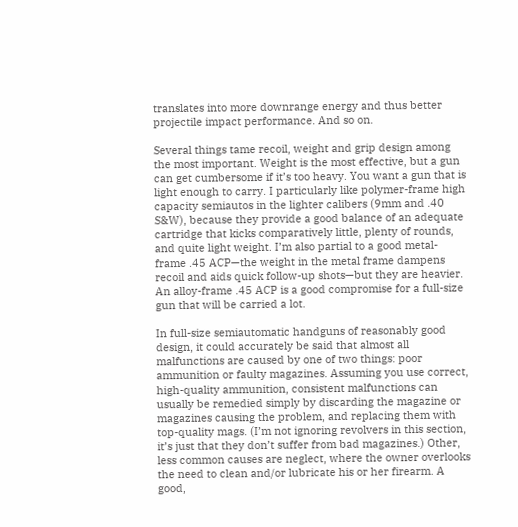translates into more downrange energy and thus better projectile impact performance. And so on.

Several things tame recoil, weight and grip design among the most important. Weight is the most effective, but a gun can get cumbersome if it’s too heavy. You want a gun that is light enough to carry. I particularly like polymer-frame high capacity semiautos in the lighter calibers (9mm and .40 S&W), because they provide a good balance of an adequate cartridge that kicks comparatively little, plenty of rounds, and quite light weight. I’m also partial to a good metal-frame .45 ACP—the weight in the metal frame dampens recoil and aids quick follow-up shots—but they are heavier. An alloy-frame .45 ACP is a good compromise for a full-size gun that will be carried a lot.

In full-size semiautomatic handguns of reasonably good design, it could accurately be said that almost all malfunctions are caused by one of two things: poor ammunition or faulty magazines. Assuming you use correct, high-quality ammunition, consistent malfunctions can usually be remedied simply by discarding the magazine or magazines causing the problem, and replacing them with top-quality mags. (I’m not ignoring revolvers in this section, it’s just that they don’t suffer from bad magazines.) Other, less common causes are neglect, where the owner overlooks the need to clean and/or lubricate his or her firearm. A good,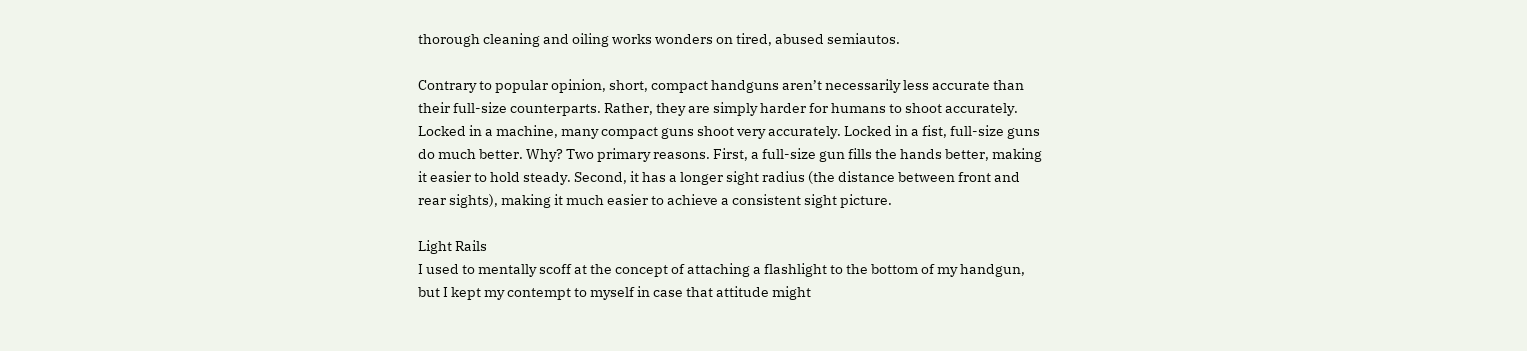thorough cleaning and oiling works wonders on tired, abused semiautos.

Contrary to popular opinion, short, compact handguns aren’t necessarily less accurate than their full-size counterparts. Rather, they are simply harder for humans to shoot accurately. Locked in a machine, many compact guns shoot very accurately. Locked in a fist, full-size guns do much better. Why? Two primary reasons. First, a full-size gun fills the hands better, making it easier to hold steady. Second, it has a longer sight radius (the distance between front and rear sights), making it much easier to achieve a consistent sight picture.

Light Rails
I used to mentally scoff at the concept of attaching a flashlight to the bottom of my handgun, but I kept my contempt to myself in case that attitude might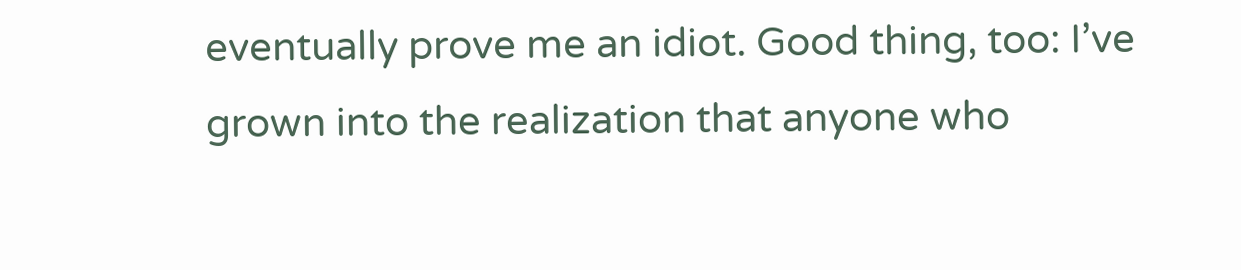eventually prove me an idiot. Good thing, too: I’ve grown into the realization that anyone who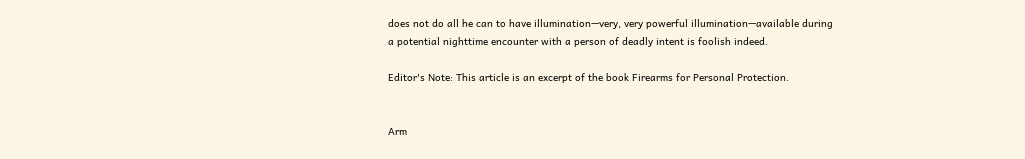does not do all he can to have illumination—very, very powerful illumination—available during a potential nighttime encounter with a person of deadly intent is foolish indeed.

Editor's Note: This article is an excerpt of the book Firearms for Personal Protection.


Arm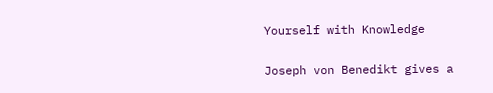Yourself with Knowledge

Joseph von Benedikt gives a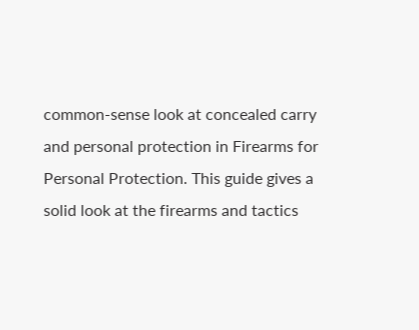common-sense look at concealed carry and personal protection in Firearms for Personal Protection. This guide gives a solid look at the firearms and tactics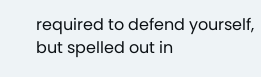required to defend yourself, but spelled out in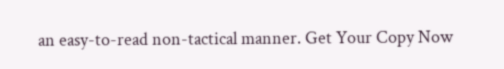an easy-to-read non-tactical manner. Get Your Copy Now